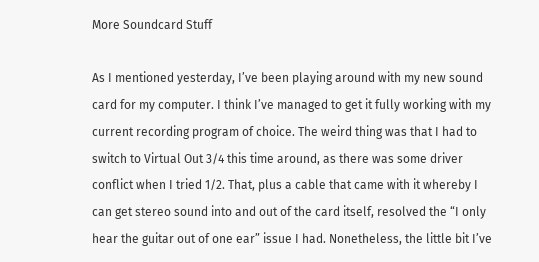More Soundcard Stuff

As I mentioned yesterday, I’ve been playing around with my new sound card for my computer. I think I’ve managed to get it fully working with my current recording program of choice. The weird thing was that I had to switch to Virtual Out 3/4 this time around, as there was some driver conflict when I tried 1/2. That, plus a cable that came with it whereby I can get stereo sound into and out of the card itself, resolved the “I only hear the guitar out of one ear” issue I had. Nonetheless, the little bit I’ve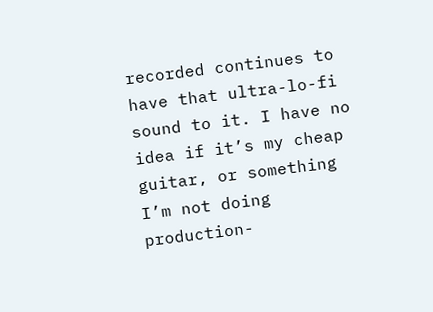recorded continues to have that ultra-lo-fi sound to it. I have no idea if it’s my cheap guitar, or something I’m not doing production-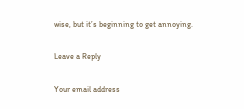wise, but it’s beginning to get annoying.

Leave a Reply

Your email address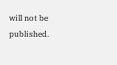will not be published.